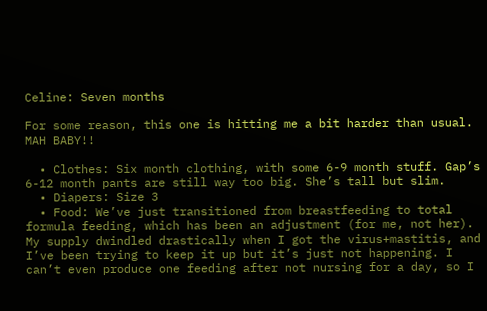Celine: Seven months

For some reason, this one is hitting me a bit harder than usual. MAH BABY!!

  • Clothes: Six month clothing, with some 6-9 month stuff. Gap’s 6-12 month pants are still way too big. She’s tall but slim.
  • Diapers: Size 3
  • Food: We’ve just transitioned from breastfeeding to total formula feeding, which has been an adjustment (for me, not her). My supply dwindled drastically when I got the virus+mastitis, and I’ve been trying to keep it up but it’s just not happening. I can’t even produce one feeding after not nursing for a day, so I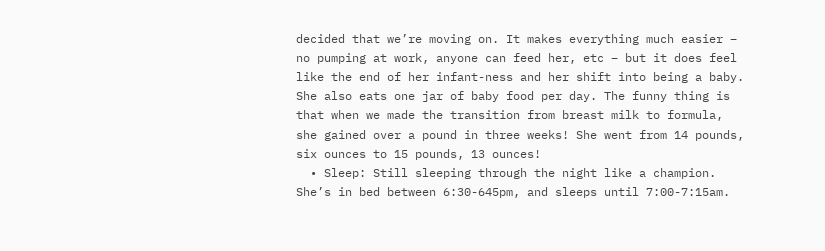decided that we’re moving on. It makes everything much easier – no pumping at work, anyone can feed her, etc – but it does feel like the end of her infant-ness and her shift into being a baby. She also eats one jar of baby food per day. The funny thing is that when we made the transition from breast milk to formula, she gained over a pound in three weeks! She went from 14 pounds, six ounces to 15 pounds, 13 ounces!
  • Sleep: Still sleeping through the night like a champion. She’s in bed between 6:30-645pm, and sleeps until 7:00-7:15am.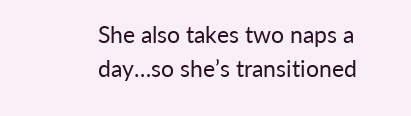She also takes two naps a day…so she’s transitioned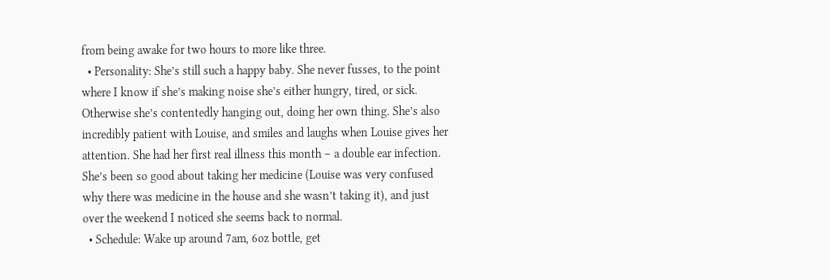from being awake for two hours to more like three.
  • Personality: She’s still such a happy baby. She never fusses, to the point where I know if she’s making noise she’s either hungry, tired, or sick. Otherwise she’s contentedly hanging out, doing her own thing. She’s also incredibly patient with Louise, and smiles and laughs when Louise gives her attention. She had her first real illness this month – a double ear infection. She’s been so good about taking her medicine (Louise was very confused why there was medicine in the house and she wasn’t taking it), and just over the weekend I noticed she seems back to normal.
  • Schedule: Wake up around 7am, 6oz bottle, get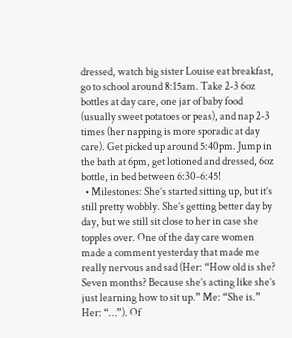dressed, watch big sister Louise eat breakfast, go to school around 8:15am. Take 2-3 6oz bottles at day care, one jar of baby food (usually sweet potatoes or peas), and nap 2-3 times (her napping is more sporadic at day care). Get picked up around 5:40pm. Jump in the bath at 6pm, get lotioned and dressed, 6oz bottle, in bed between 6:30-6:45!
  • Milestones: She’s started sitting up, but it’s still pretty wobbly. She’s getting better day by day, but we still sit close to her in case she topples over. One of the day care women made a comment yesterday that made me really nervous and sad (Her: “How old is she? Seven months? Because she’s acting like she’s just learning how to sit up.” Me: “She is.” Her: “…”). Of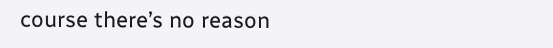course there’s no reason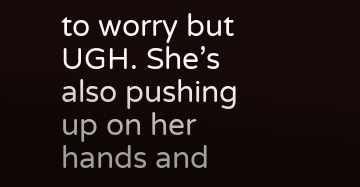to worry but UGH. She’s also pushing up on her hands and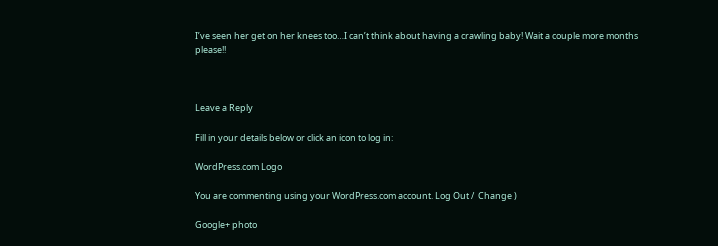I’ve seen her get on her knees too…I can’t think about having a crawling baby! Wait a couple more months please!!



Leave a Reply

Fill in your details below or click an icon to log in:

WordPress.com Logo

You are commenting using your WordPress.com account. Log Out /  Change )

Google+ photo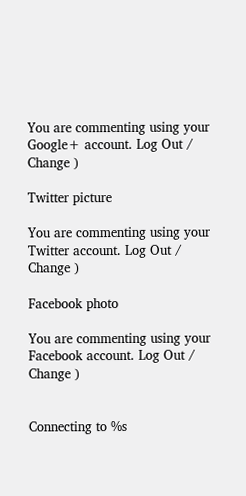You are commenting using your Google+ account. Log Out /  Change )

Twitter picture

You are commenting using your Twitter account. Log Out /  Change )

Facebook photo

You are commenting using your Facebook account. Log Out /  Change )


Connecting to %s